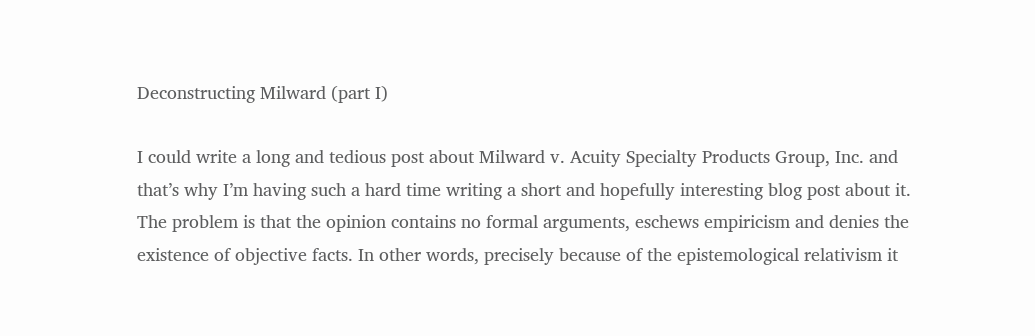Deconstructing Milward (part I)

I could write a long and tedious post about Milward v. Acuity Specialty Products Group, Inc. and that’s why I’m having such a hard time writing a short and hopefully interesting blog post about it. The problem is that the opinion contains no formal arguments, eschews empiricism and denies the existence of objective facts. In other words, precisely because of the epistemological relativism it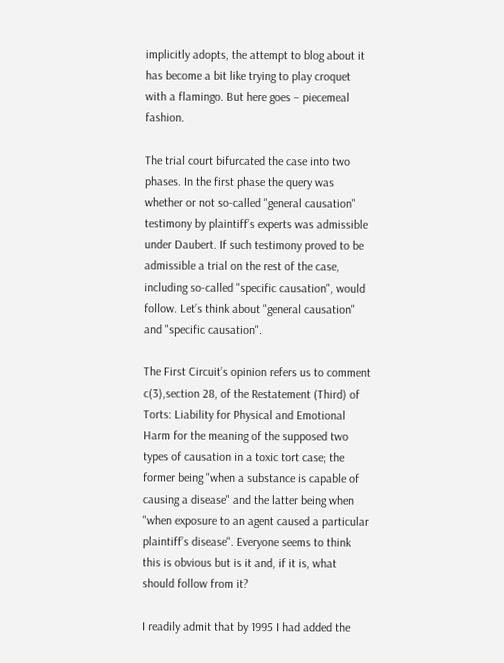implicitly adopts, the attempt to blog about it has become a bit like trying to play croquet with a flamingo. But here goes – piecemeal fashion.

The trial court bifurcated the case into two phases. In the first phase the query was whether or not so-called "general causation" testimony by plaintiff’s experts was admissible under Daubert. If such testimony proved to be admissible a trial on the rest of the case, including so-called "specific causation", would follow. Let’s think about "general causation" and "specific causation".

The First Circuit’s opinion refers us to comment c(3),section 28, of the Restatement (Third) of Torts: Liability for Physical and Emotional Harm for the meaning of the supposed two types of causation in a toxic tort case; the former being "when a substance is capable of causing a disease" and the latter being when "when exposure to an agent caused a particular plaintiff’s disease". Everyone seems to think this is obvious but is it and, if it is, what should follow from it?

I readily admit that by 1995 I had added the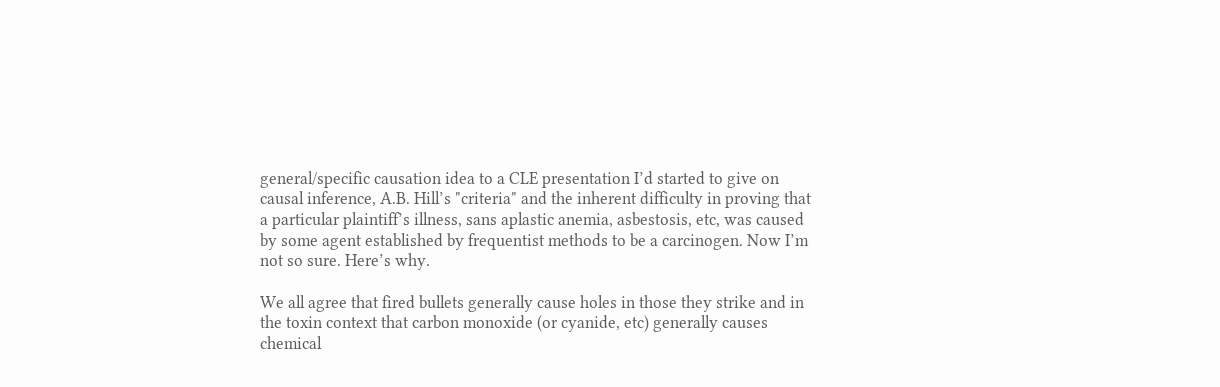general/specific causation idea to a CLE presentation I’d started to give on causal inference, A.B. Hill’s "criteria" and the inherent difficulty in proving that a particular plaintiff’s illness, sans aplastic anemia, asbestosis, etc, was caused by some agent established by frequentist methods to be a carcinogen. Now I’m not so sure. Here’s why.

We all agree that fired bullets generally cause holes in those they strike and in the toxin context that carbon monoxide (or cyanide, etc) generally causes chemical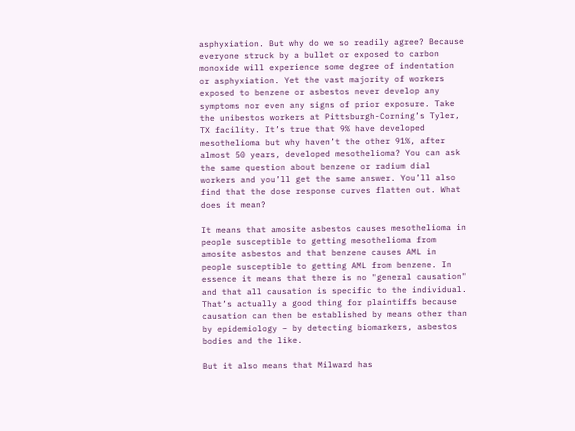asphyxiation. But why do we so readily agree? Because everyone struck by a bullet or exposed to carbon monoxide will experience some degree of indentation or asphyxiation. Yet the vast majority of workers exposed to benzene or asbestos never develop any symptoms nor even any signs of prior exposure. Take the unibestos workers at Pittsburgh-Corning’s Tyler, TX facility. It’s true that 9% have developed mesothelioma but why haven’t the other 91%, after almost 50 years, developed mesothelioma? You can ask the same question about benzene or radium dial workers and you’ll get the same answer. You’ll also find that the dose response curves flatten out. What does it mean?

It means that amosite asbestos causes mesothelioma in people susceptible to getting mesothelioma from amosite asbestos and that benzene causes AML in people susceptible to getting AML from benzene. In essence it means that there is no "general causation" and that all causation is specific to the individual. That’s actually a good thing for plaintiffs because causation can then be established by means other than by epidemiology – by detecting biomarkers, asbestos bodies and the like.

But it also means that Milward has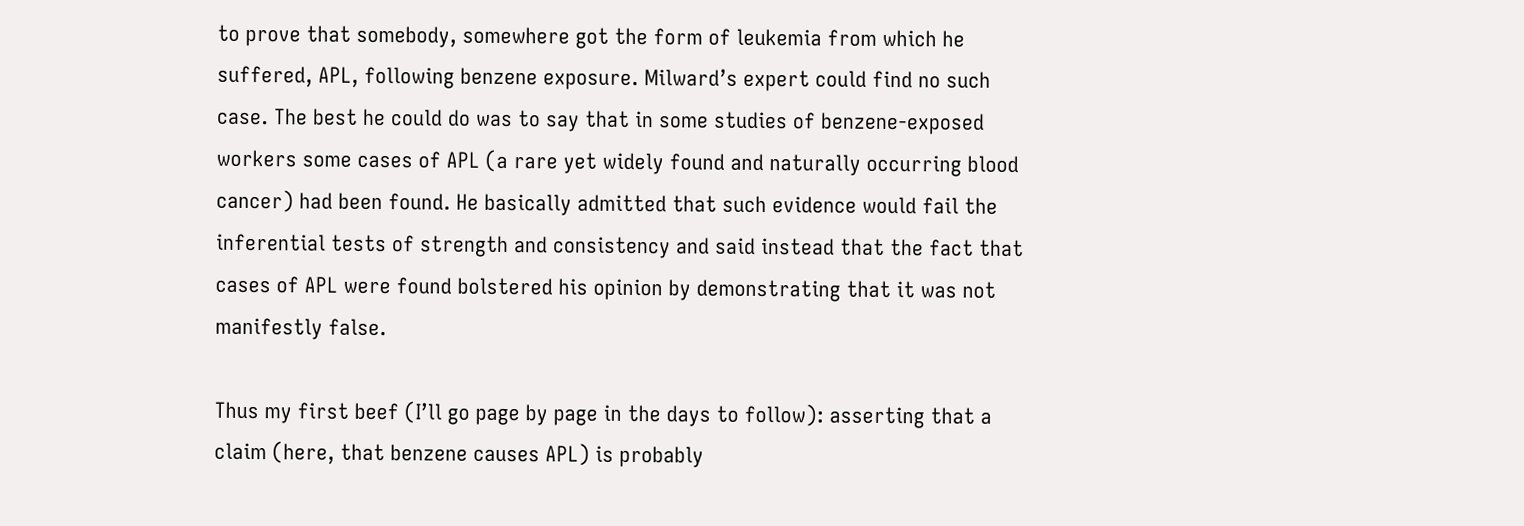to prove that somebody, somewhere got the form of leukemia from which he suffered, APL, following benzene exposure. Milward’s expert could find no such case. The best he could do was to say that in some studies of benzene-exposed workers some cases of APL (a rare yet widely found and naturally occurring blood cancer) had been found. He basically admitted that such evidence would fail the inferential tests of strength and consistency and said instead that the fact that cases of APL were found bolstered his opinion by demonstrating that it was not manifestly false.

Thus my first beef (I’ll go page by page in the days to follow): asserting that a claim (here, that benzene causes APL) is probably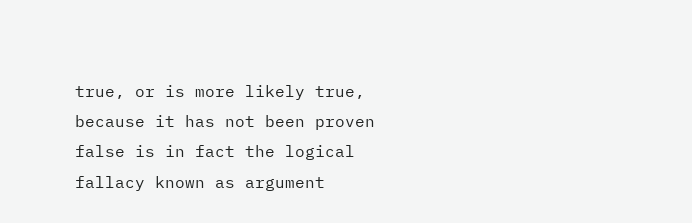true, or is more likely true, because it has not been proven false is in fact the logical fallacy known as argument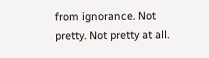from ignorance. Not pretty. Not pretty at all.